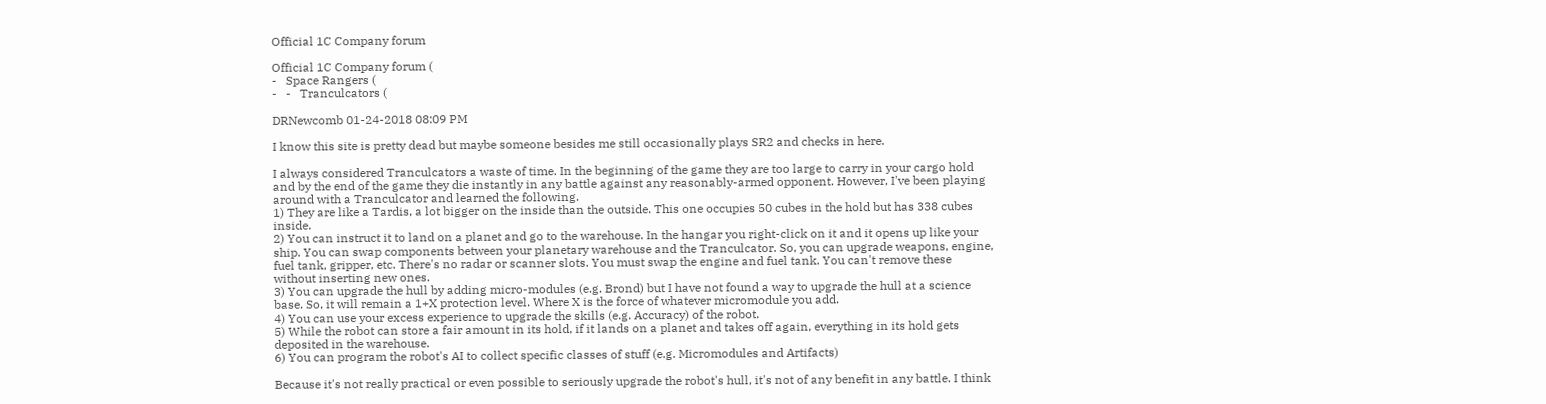Official 1C Company forum

Official 1C Company forum (
-   Space Rangers (
-   -   Tranculcators (

DRNewcomb 01-24-2018 08:09 PM

I know this site is pretty dead but maybe someone besides me still occasionally plays SR2 and checks in here.

I always considered Tranculcators a waste of time. In the beginning of the game they are too large to carry in your cargo hold and by the end of the game they die instantly in any battle against any reasonably-armed opponent. However, I've been playing around with a Tranculcator and learned the following.
1) They are like a Tardis, a lot bigger on the inside than the outside. This one occupies 50 cubes in the hold but has 338 cubes inside.
2) You can instruct it to land on a planet and go to the warehouse. In the hangar you right-click on it and it opens up like your ship. You can swap components between your planetary warehouse and the Tranculcator. So, you can upgrade weapons, engine, fuel tank, gripper, etc. There's no radar or scanner slots. You must swap the engine and fuel tank. You can't remove these without inserting new ones.
3) You can upgrade the hull by adding micro-modules (e.g. Brond) but I have not found a way to upgrade the hull at a science base. So, it will remain a 1+X protection level. Where X is the force of whatever micromodule you add.
4) You can use your excess experience to upgrade the skills (e.g. Accuracy) of the robot.
5) While the robot can store a fair amount in its hold, if it lands on a planet and takes off again, everything in its hold gets deposited in the warehouse.
6) You can program the robot's AI to collect specific classes of stuff (e.g. Micromodules and Artifacts)

Because it's not really practical or even possible to seriously upgrade the robot's hull, it's not of any benefit in any battle. I think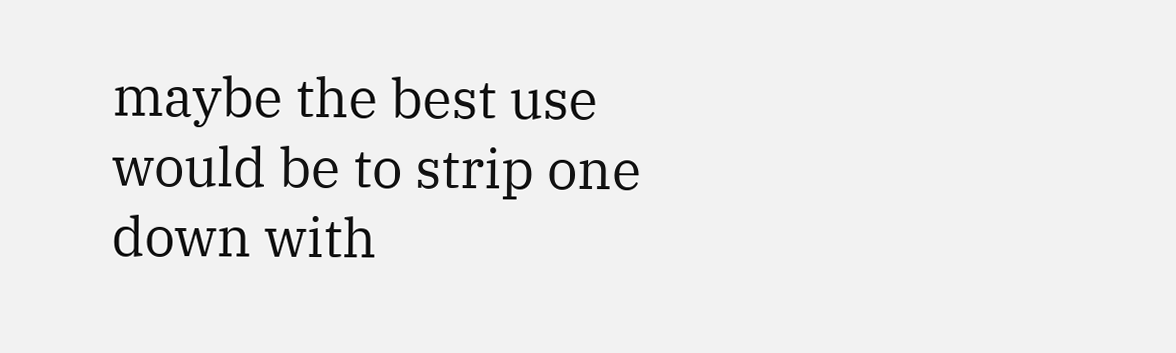maybe the best use would be to strip one down with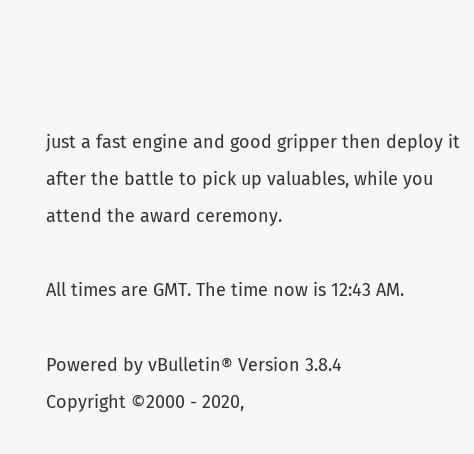just a fast engine and good gripper then deploy it after the battle to pick up valuables, while you attend the award ceremony.

All times are GMT. The time now is 12:43 AM.

Powered by vBulletin® Version 3.8.4
Copyright ©2000 - 2020,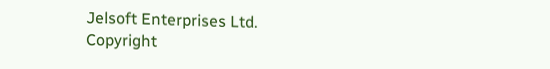Jelsoft Enterprises Ltd.
Copyright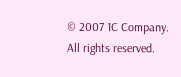© 2007 1C Company. All rights reserved.